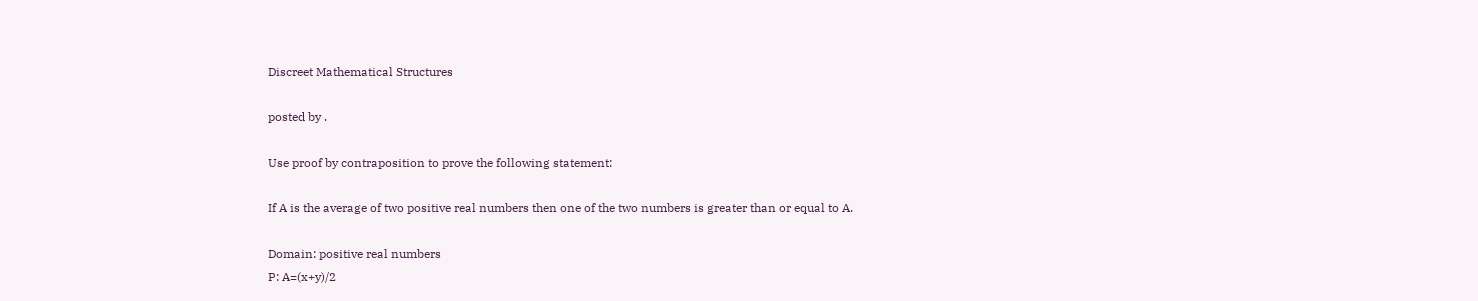Discreet Mathematical Structures

posted by .

Use proof by contraposition to prove the following statement:

If A is the average of two positive real numbers then one of the two numbers is greater than or equal to A.

Domain: positive real numbers
P: A=(x+y)/2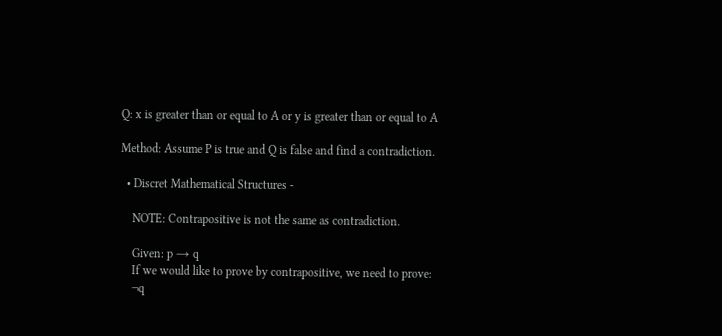Q: x is greater than or equal to A or y is greater than or equal to A

Method: Assume P is true and Q is false and find a contradiction.

  • Discret Mathematical Structures -

    NOTE: Contrapositive is not the same as contradiction.

    Given: p → q
    If we would like to prove by contrapositive, we need to prove:
    ¬q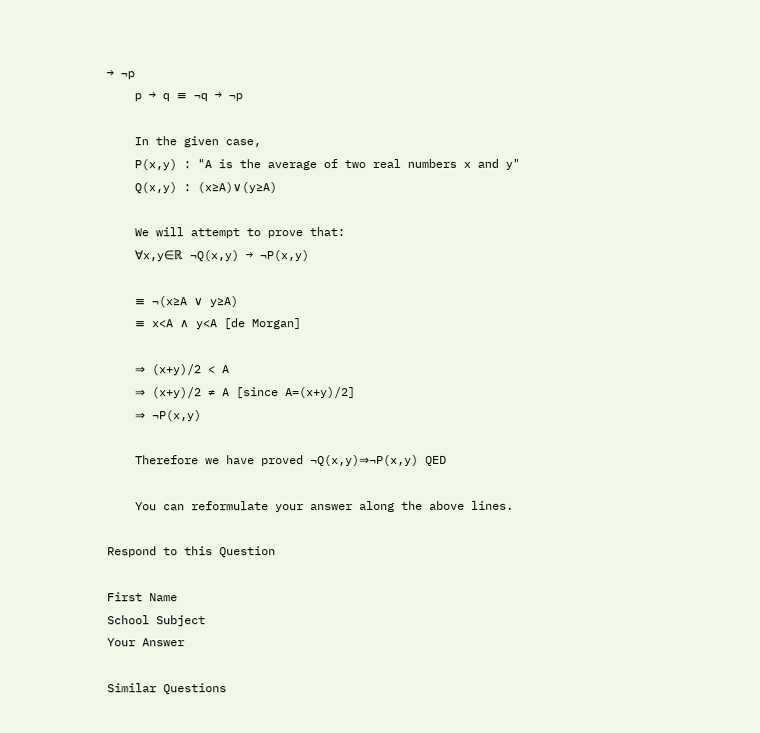→ ¬p
    p → q ≡ ¬q → ¬p

    In the given case,
    P(x,y) : "A is the average of two real numbers x and y"
    Q(x,y) : (x≥A)∨(y≥A)

    We will attempt to prove that:
    ∀x,y∈ℝ ¬Q(x,y) → ¬P(x,y)

    ≡ ¬(x≥A ∨ y≥A)
    ≡ x<A ∧ y<A [de Morgan]

    ⇒ (x+y)/2 < A
    ⇒ (x+y)/2 ≠ A [since A=(x+y)/2]
    ⇒ ¬P(x,y)

    Therefore we have proved ¬Q(x,y)⇒¬P(x,y) QED

    You can reformulate your answer along the above lines.

Respond to this Question

First Name
School Subject
Your Answer

Similar Questions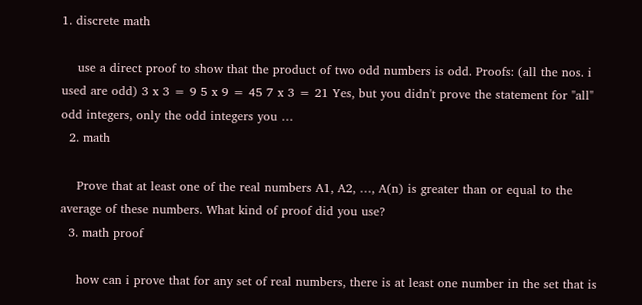1. discrete math

    use a direct proof to show that the product of two odd numbers is odd. Proofs: (all the nos. i used are odd) 3 x 3 = 9 5 x 9 = 45 7 x 3 = 21 Yes, but you didn't prove the statement for "all" odd integers, only the odd integers you …
  2. math

    Prove that at least one of the real numbers A1, A2, …, A(n) is greater than or equal to the average of these numbers. What kind of proof did you use?
  3. math proof

    how can i prove that for any set of real numbers, there is at least one number in the set that is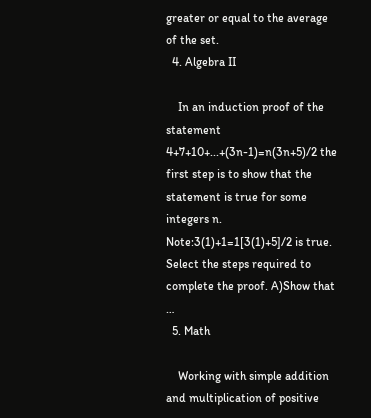greater or equal to the average of the set.
  4. Algebra II

    In an induction proof of the statement 4+7+10+...+(3n-1)=n(3n+5)/2 the first step is to show that the statement is true for some integers n. Note:3(1)+1=1[3(1)+5]/2 is true. Select the steps required to complete the proof. A)Show that …
  5. Math

    Working with simple addition and multiplication of positive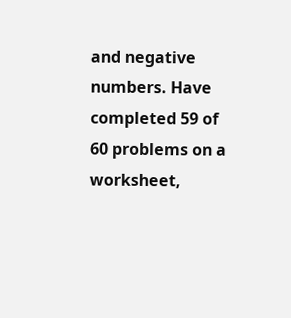and negative numbers. Have completed 59 of 60 problems on a worksheet,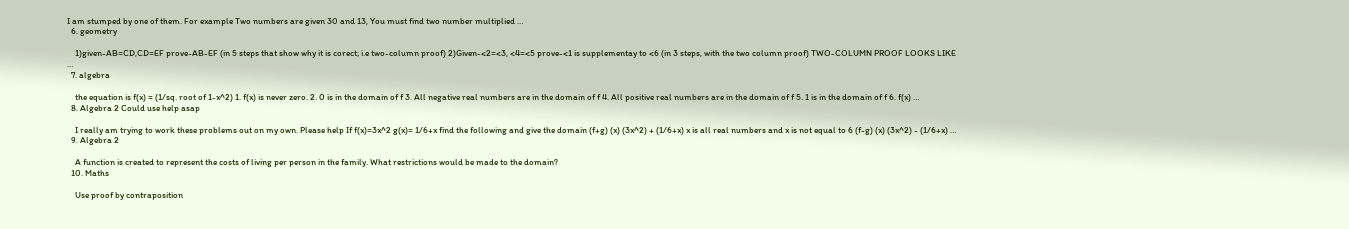I am stumped by one of them. For example Two numbers are given 30 and 13, You must find two number multiplied …
  6. geometry

    1)given-AB=CD,CD=EF prove-AB-EF (in 5 steps that show why it is corect; i.e two-column proof) 2)Given-<2=<3, <4=<5 prove-<1 is supplementay to <6 (in 3 steps, with the two column proof) TWO-COLUMN PROOF LOOKS LIKE …
  7. algebra

    the equation is f(x) = (1/sq. root of 1-x^2) 1. f(x) is never zero. 2. 0 is in the domain of f 3. All negative real numbers are in the domain of f 4. All positive real numbers are in the domain of f 5. 1 is in the domain of f 6. f(x) …
  8. Algebra 2 Could use help asap

    I really am trying to work these problems out on my own. Please help If f(x)=3x^2 g(x)= 1/6+x find the following and give the domain (f+g) (x) (3x^2) + (1/6+x) x is all real numbers and x is not equal to 6 (f-g) (x) (3x^2) - (1/6+x) …
  9. Algebra 2

    A function is created to represent the costs of living per person in the family. What restrictions would be made to the domain?
  10. Maths

    Use proof by contraposition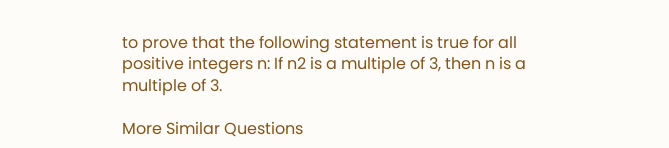to prove that the following statement is true for all positive integers n: If n2 is a multiple of 3, then n is a multiple of 3.

More Similar Questions